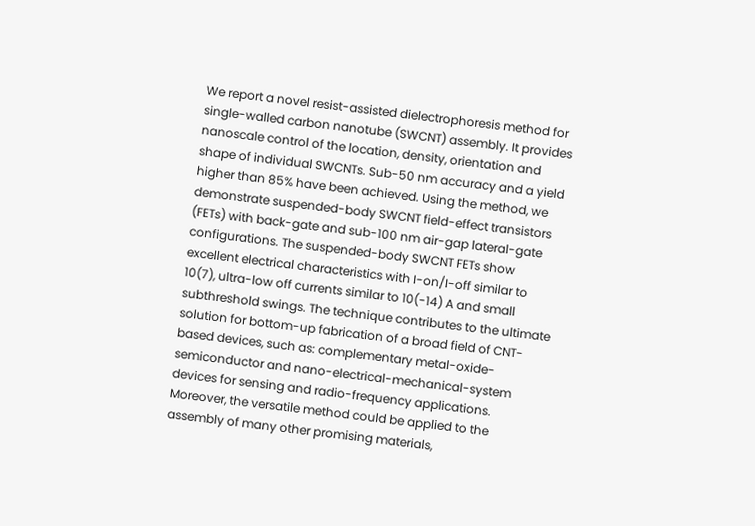We report a novel resist-assisted dielectrophoresis method for single-walled carbon nanotube (SWCNT) assembly. It provides nanoscale control of the location, density, orientation and shape of individual SWCNTs. Sub-50 nm accuracy and a yield higher than 85% have been achieved. Using the method, we demonstrate suspended-body SWCNT field-effect transistors (FETs) with back-gate and sub-100 nm air-gap lateral-gate configurations. The suspended-body SWCNT FETs show excellent electrical characteristics with I-on/I-off similar to 10(7), ultra-low off currents similar to 10(-14) A and small subthreshold swings. The technique contributes to the ultimate solution for bottom-up fabrication of a broad field of CNT-based devices, such as: complementary metal-oxide-semiconductor and nano-electrical-mechanical-system devices for sensing and radio-frequency applications. Moreover, the versatile method could be applied to the assembly of many other promising materials,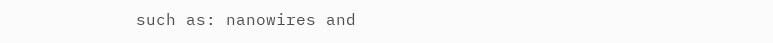such as: nanowires and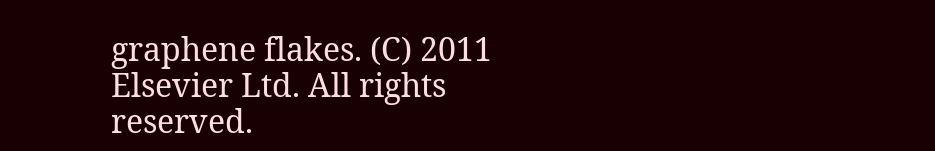graphene flakes. (C) 2011 Elsevier Ltd. All rights reserved.